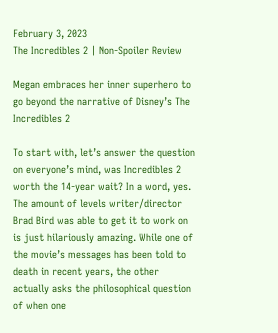February 3, 2023
The Incredibles 2 | Non-Spoiler Review

Megan embraces her inner superhero to go beyond the narrative of Disney’s The Incredibles 2

To start with, let’s answer the question on everyone’s mind, was Incredibles 2 worth the 14-year wait? In a word, yes. The amount of levels writer/director Brad Bird was able to get it to work on is just hilariously amazing. While one of the movie’s messages has been told to death in recent years, the other actually asks the philosophical question of when one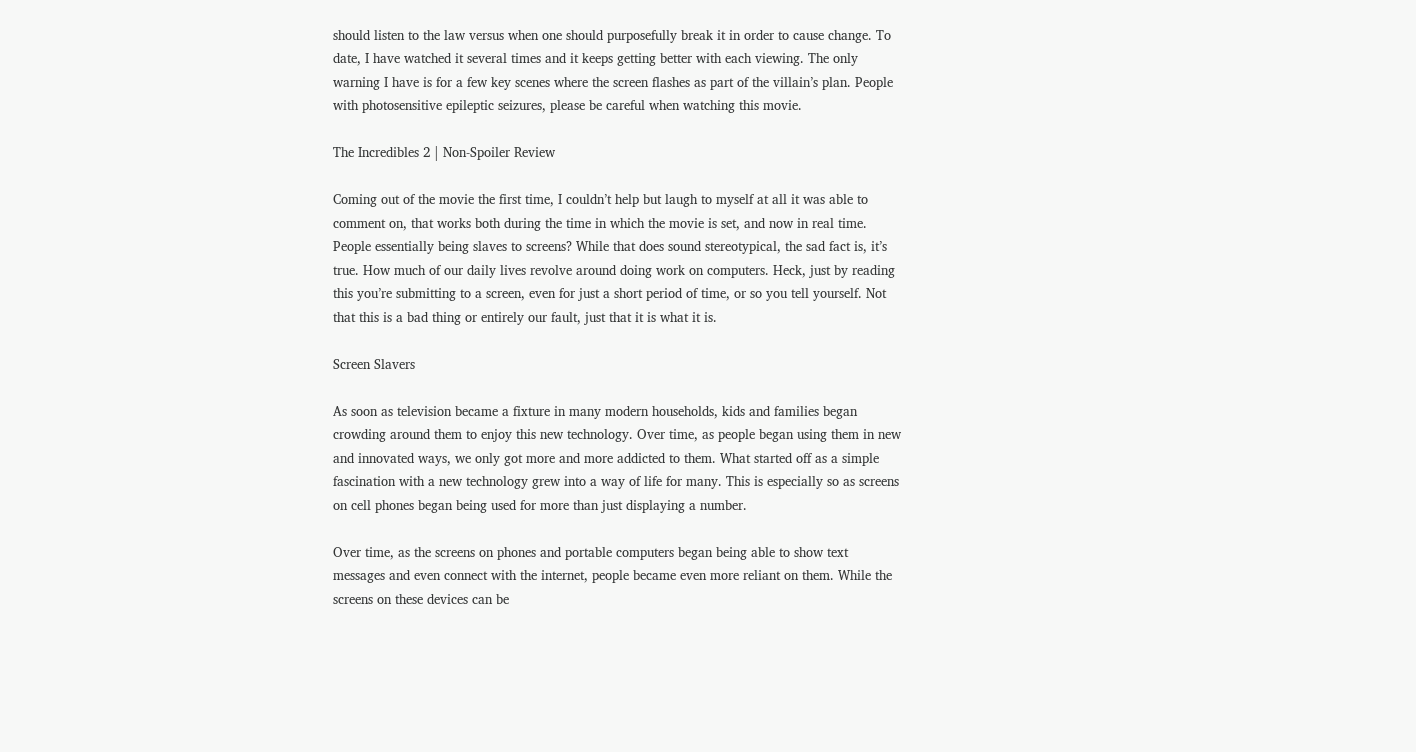should listen to the law versus when one should purposefully break it in order to cause change. To date, I have watched it several times and it keeps getting better with each viewing. The only warning I have is for a few key scenes where the screen flashes as part of the villain’s plan. People with photosensitive epileptic seizures, please be careful when watching this movie.

The Incredibles 2 | Non-Spoiler Review

Coming out of the movie the first time, I couldn’t help but laugh to myself at all it was able to comment on, that works both during the time in which the movie is set, and now in real time. People essentially being slaves to screens? While that does sound stereotypical, the sad fact is, it’s true. How much of our daily lives revolve around doing work on computers. Heck, just by reading this you’re submitting to a screen, even for just a short period of time, or so you tell yourself. Not that this is a bad thing or entirely our fault, just that it is what it is.

Screen Slavers

As soon as television became a fixture in many modern households, kids and families began crowding around them to enjoy this new technology. Over time, as people began using them in new and innovated ways, we only got more and more addicted to them. What started off as a simple fascination with a new technology grew into a way of life for many. This is especially so as screens on cell phones began being used for more than just displaying a number.

Over time, as the screens on phones and portable computers began being able to show text messages and even connect with the internet, people became even more reliant on them. While the screens on these devices can be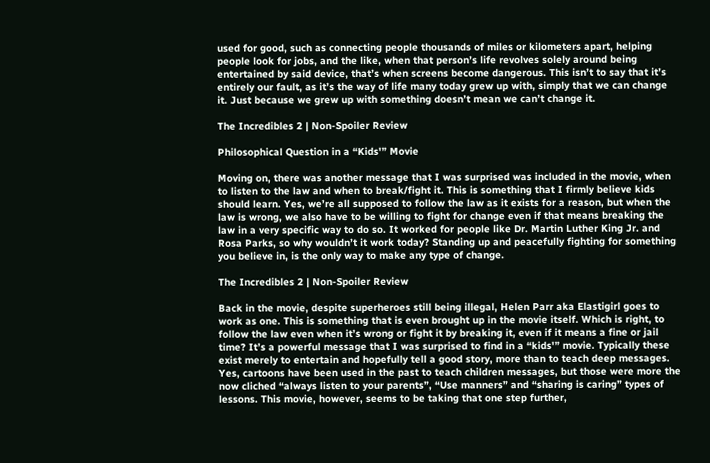used for good, such as connecting people thousands of miles or kilometers apart, helping people look for jobs, and the like, when that person’s life revolves solely around being entertained by said device, that’s when screens become dangerous. This isn’t to say that it’s entirely our fault, as it’s the way of life many today grew up with, simply that we can change it. Just because we grew up with something doesn’t mean we can’t change it.

The Incredibles 2 | Non-Spoiler Review

Philosophical Question in a “Kids'” Movie

Moving on, there was another message that I was surprised was included in the movie, when to listen to the law and when to break/fight it. This is something that I firmly believe kids should learn. Yes, we’re all supposed to follow the law as it exists for a reason, but when the law is wrong, we also have to be willing to fight for change even if that means breaking the law in a very specific way to do so. It worked for people like Dr. Martin Luther King Jr. and Rosa Parks, so why wouldn’t it work today? Standing up and peacefully fighting for something you believe in, is the only way to make any type of change.

The Incredibles 2 | Non-Spoiler Review

Back in the movie, despite superheroes still being illegal, Helen Parr aka Elastigirl goes to work as one. This is something that is even brought up in the movie itself. Which is right, to follow the law even when it’s wrong or fight it by breaking it, even if it means a fine or jail time? It’s a powerful message that I was surprised to find in a “kids'” movie. Typically these exist merely to entertain and hopefully tell a good story, more than to teach deep messages. Yes, cartoons have been used in the past to teach children messages, but those were more the now cliched “always listen to your parents”, “Use manners” and “sharing is caring” types of lessons. This movie, however, seems to be taking that one step further,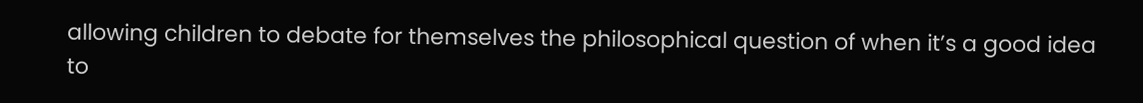allowing children to debate for themselves the philosophical question of when it’s a good idea to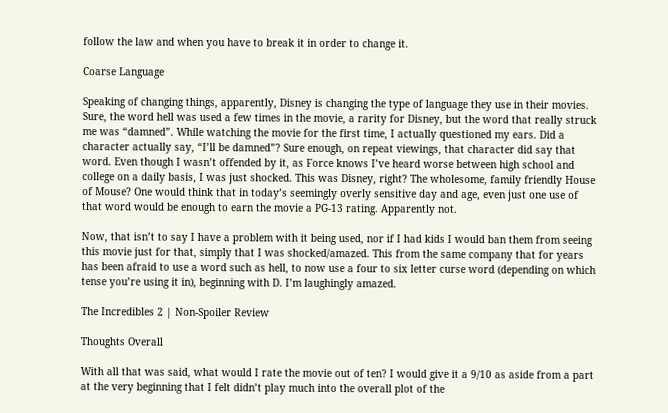follow the law and when you have to break it in order to change it.

Coarse Language

Speaking of changing things, apparently, Disney is changing the type of language they use in their movies. Sure, the word hell was used a few times in the movie, a rarity for Disney, but the word that really struck me was “damned”. While watching the movie for the first time, I actually questioned my ears. Did a character actually say, “I’ll be damned”? Sure enough, on repeat viewings, that character did say that word. Even though I wasn’t offended by it, as Force knows I’ve heard worse between high school and college on a daily basis, I was just shocked. This was Disney, right? The wholesome, family friendly House of Mouse? One would think that in today’s seemingly overly sensitive day and age, even just one use of that word would be enough to earn the movie a PG-13 rating. Apparently not.

Now, that isn’t to say I have a problem with it being used, nor if I had kids I would ban them from seeing this movie just for that, simply that I was shocked/amazed. This from the same company that for years has been afraid to use a word such as hell, to now use a four to six letter curse word (depending on which tense you’re using it in), beginning with D. I’m laughingly amazed.

The Incredibles 2 | Non-Spoiler Review

Thoughts Overall

With all that was said, what would I rate the movie out of ten? I would give it a 9/10 as aside from a part at the very beginning that I felt didn’t play much into the overall plot of the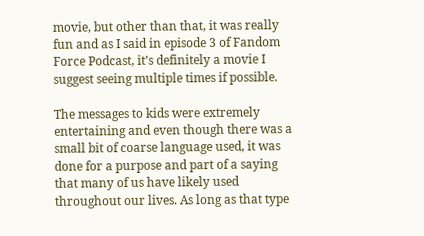movie, but other than that, it was really fun and as I said in episode 3 of Fandom Force Podcast, it’s definitely a movie I suggest seeing multiple times if possible.

The messages to kids were extremely entertaining and even though there was a small bit of coarse language used, it was done for a purpose and part of a saying that many of us have likely used throughout our lives. As long as that type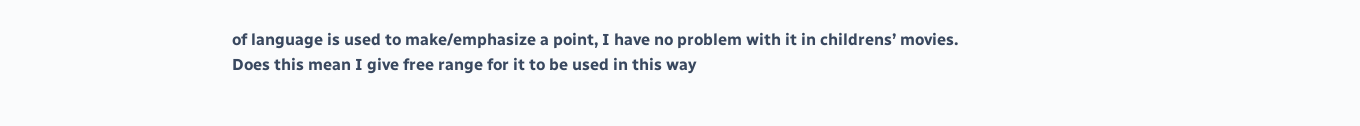of language is used to make/emphasize a point, I have no problem with it in childrens’ movies. Does this mean I give free range for it to be used in this way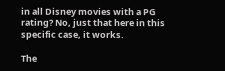in all Disney movies with a PG rating? No, just that here in this specific case, it works.

The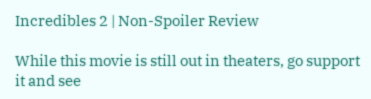Incredibles 2 | Non-Spoiler Review

While this movie is still out in theaters, go support it and see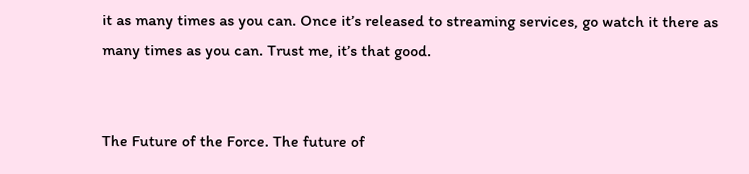it as many times as you can. Once it’s released to streaming services, go watch it there as many times as you can. Trust me, it’s that good.


The Future of the Force. The future of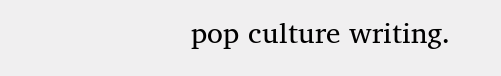pop culture writing.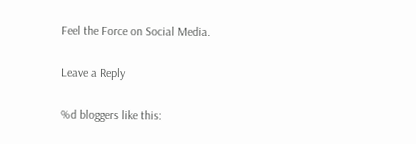Feel the Force on Social Media.

Leave a Reply

%d bloggers like this: